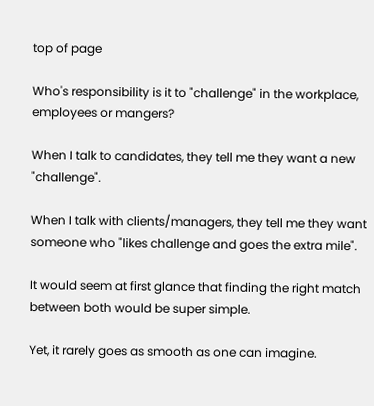top of page

Who's responsibility is it to "challenge" in the workplace, employees or mangers?

When I talk to candidates, they tell me they want a new "challenge".

When I talk with clients/managers, they tell me they want someone who "likes challenge and goes the extra mile".

It would seem at first glance that finding the right match between both would be super simple.

Yet, it rarely goes as smooth as one can imagine.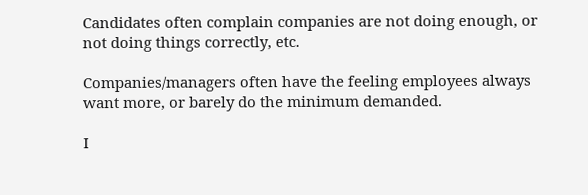Candidates often complain companies are not doing enough, or not doing things correctly, etc.

Companies/managers often have the feeling employees always want more, or barely do the minimum demanded.

I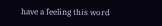have a feeling this word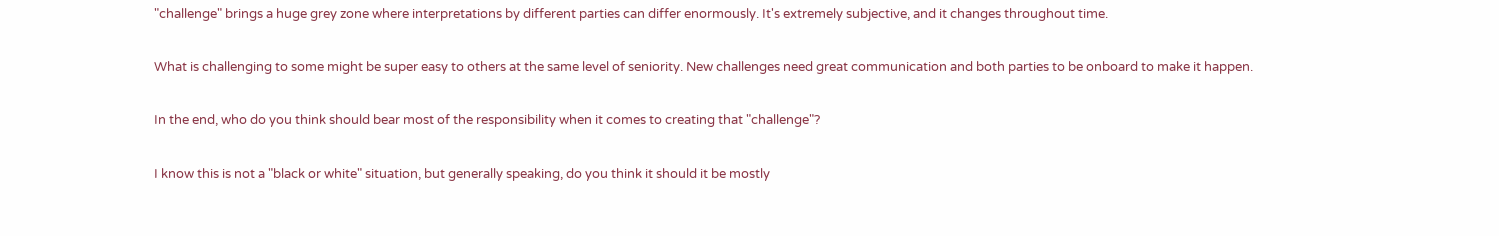"challenge" brings a huge grey zone where interpretations by different parties can differ enormously. It's extremely subjective, and it changes throughout time.

What is challenging to some might be super easy to others at the same level of seniority. New challenges need great communication and both parties to be onboard to make it happen.

In the end, who do you think should bear most of the responsibility when it comes to creating that "challenge"?

I know this is not a "black or white" situation, but generally speaking, do you think it should it be mostly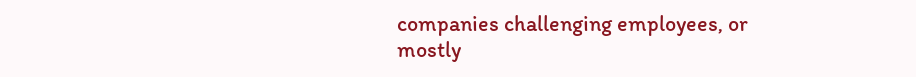companies challenging employees, or mostly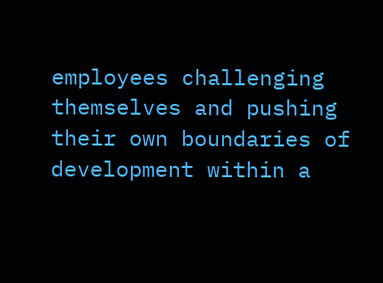employees challenging themselves and pushing their own boundaries of development within a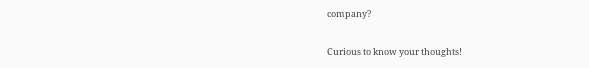company?

Curious to know your thoughts!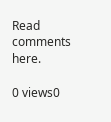Read comments here.

0 views0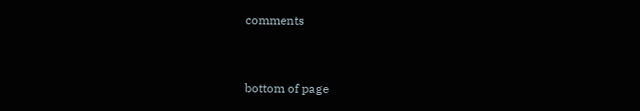comments


bottom of page